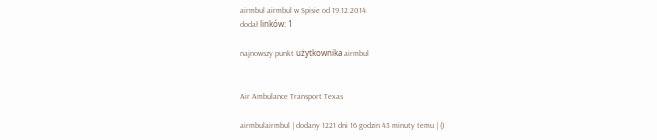airmbul airmbul w Spisie od 19.12.2014
dodał linków: 1

najnowszy punkt użytkownika airmbul


Air Ambulance Transport Texas

airmbulairmbul | dodany 1221 dni 16 godzin 43 minuty temu | ()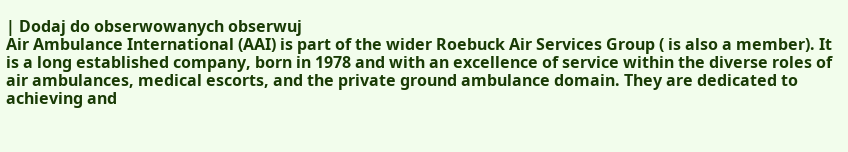| Dodaj do obserwowanych obserwuj
Air Ambulance International (AAI) is part of the wider Roebuck Air Services Group ( is also a member). It is a long established company, born in 1978 and with an excellence of service within the diverse roles of air ambulances, medical escorts, and the private ground ambulance domain. They are dedicated to achieving and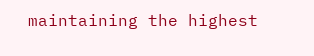maintaining the highest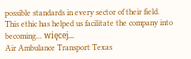possible standards in every sector of their field. This ethic has helped us facilitate the company into becoming... więcej...
Air Ambulance Transport Texas